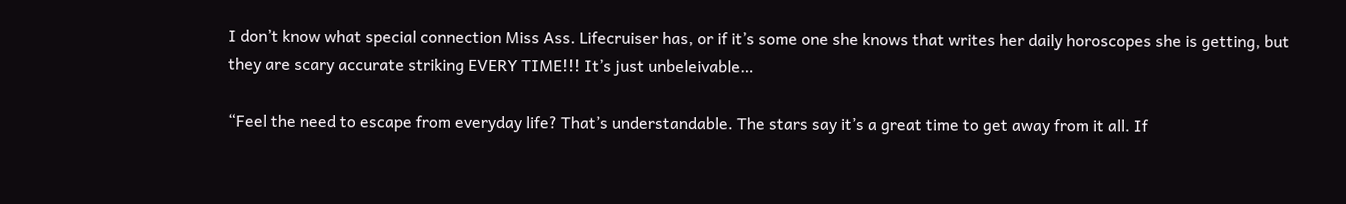I don’t know what special connection Miss Ass. Lifecruiser has, or if it’s some one she knows that writes her daily horoscopes she is getting, but they are scary accurate striking EVERY TIME!!! It’s just unbeleivable…

“Feel the need to escape from everyday life? That’s understandable. The stars say it’s a great time to get away from it all. If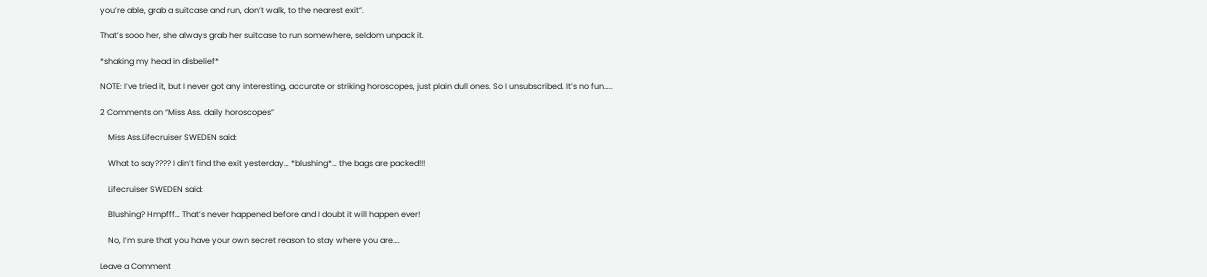you’re able, grab a suitcase and run, don’t walk, to the nearest exit”.

That’s sooo her, she always grab her suitcase to run somewhere, seldom unpack it.

*shaking my head in disbelief*

NOTE: I’ve tried it, but I never got any interesting, accurate or striking horoscopes, just plain dull ones. So I unsubscribed. It’s no fun…..

2 Comments on “Miss Ass. daily horoscopes”

    Miss Ass.Lifecruiser SWEDEN said:

    What to say???? I din’t find the exit yesterday… *blushing*… the bags are packed!!!

    Lifecruiser SWEDEN said:

    Blushing? Hmpfff… That’s never happened before and I doubt it will happen ever!

    No, I’m sure that you have your own secret reason to stay where you are….

Leave a Comment